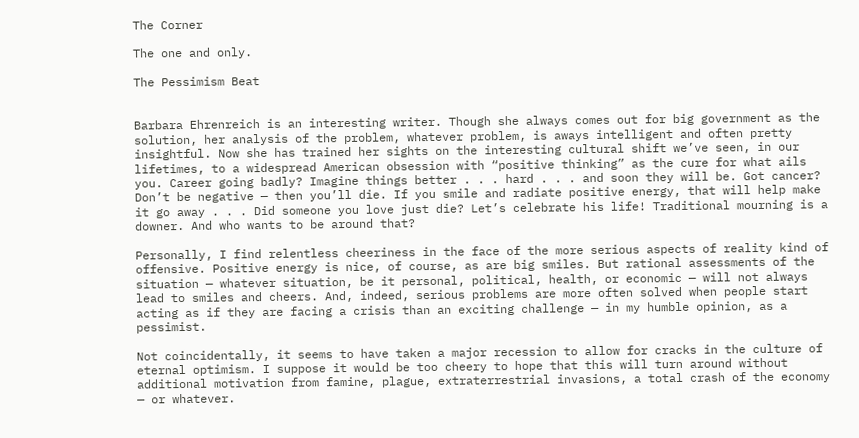The Corner

The one and only.

The Pessimism Beat


Barbara Ehrenreich is an interesting writer. Though she always comes out for big government as the solution, her analysis of the problem, whatever problem, is aways intelligent and often pretty insightful. Now she has trained her sights on the interesting cultural shift we’ve seen, in our lifetimes, to a widespread American obsession with “positive thinking” as the cure for what ails you. Career going badly? Imagine things better . . . hard . . . and soon they will be. Got cancer? Don’t be negative — then you’ll die. If you smile and radiate positive energy, that will help make it go away . . . Did someone you love just die? Let’s celebrate his life! Traditional mourning is a downer. And who wants to be around that?

Personally, I find relentless cheeriness in the face of the more serious aspects of reality kind of offensive. Positive energy is nice, of course, as are big smiles. But rational assessments of the situation — whatever situation, be it personal, political, health, or economic — will not always lead to smiles and cheers. And, indeed, serious problems are more often solved when people start acting as if they are facing a crisis than an exciting challenge — in my humble opinion, as a pessimist.

Not coincidentally, it seems to have taken a major recession to allow for cracks in the culture of eternal optimism. I suppose it would be too cheery to hope that this will turn around without additional motivation from famine, plague, extraterrestrial invasions, a total crash of the economy — or whatever.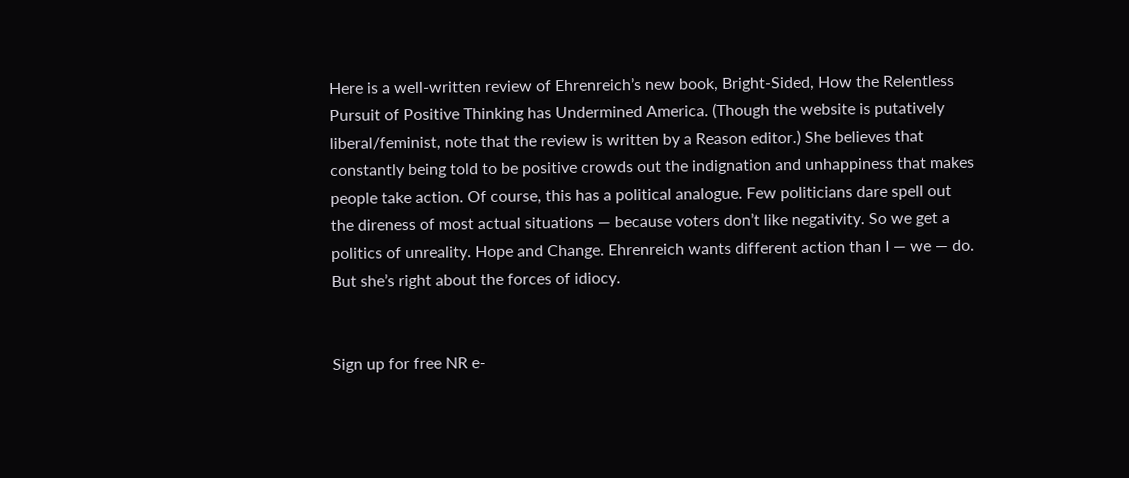Here is a well-written review of Ehrenreich’s new book, Bright-Sided, How the Relentless Pursuit of Positive Thinking has Undermined America. (Though the website is putatively liberal/feminist, note that the review is written by a Reason editor.) She believes that constantly being told to be positive crowds out the indignation and unhappiness that makes people take action. Of course, this has a political analogue. Few politicians dare spell out the direness of most actual situations — because voters don’t like negativity. So we get a politics of unreality. Hope and Change. Ehrenreich wants different action than I — we — do. But she’s right about the forces of idiocy.


Sign up for free NR e-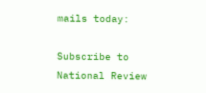mails today:

Subscribe to National Review